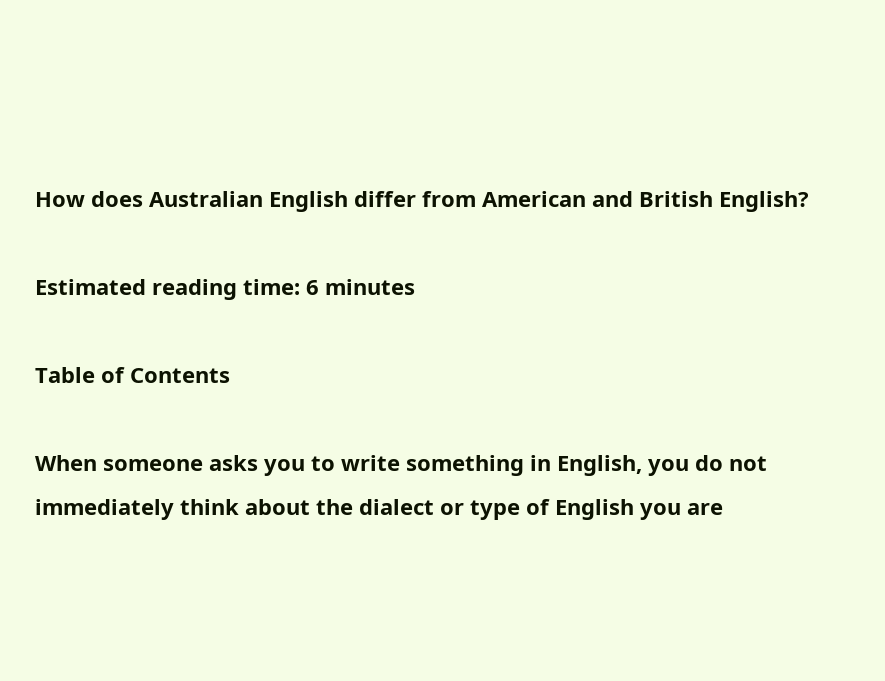How does Australian English differ from American and British English?

Estimated reading time: 6 minutes

Table of Contents

When someone asks you to write something in English, you do not immediately think about the dialect or type of English you are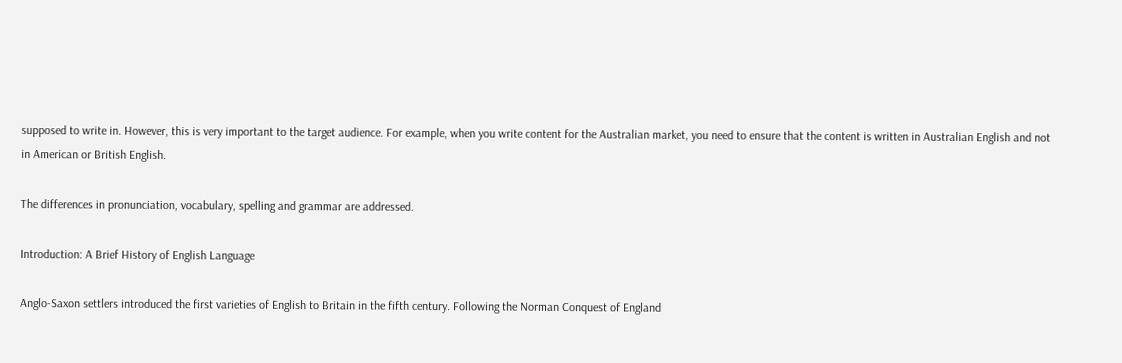supposed to write in. However, this is very important to the target audience. For example, when you write content for the Australian market, you need to ensure that the content is written in Australian English and not in American or British English.

The differences in pronunciation, vocabulary, spelling and grammar are addressed.

Introduction: A Brief History of English Language

Anglo-Saxon settlers introduced the first varieties of English to Britain in the fifth century. Following the Norman Conquest of England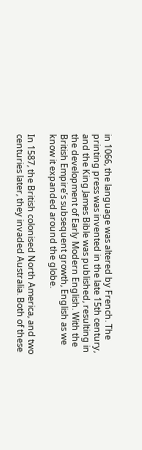in 1066, the language was altered by French. The printing press was invented in the late 15th century, and the King James Bible was published, resulting in the development of Early Modern English. With the British Empire’s subsequent growth, English as we know it expanded around the globe.

In 1587, the British colonised North America, and two centuries later, they invaded Australia. Both of these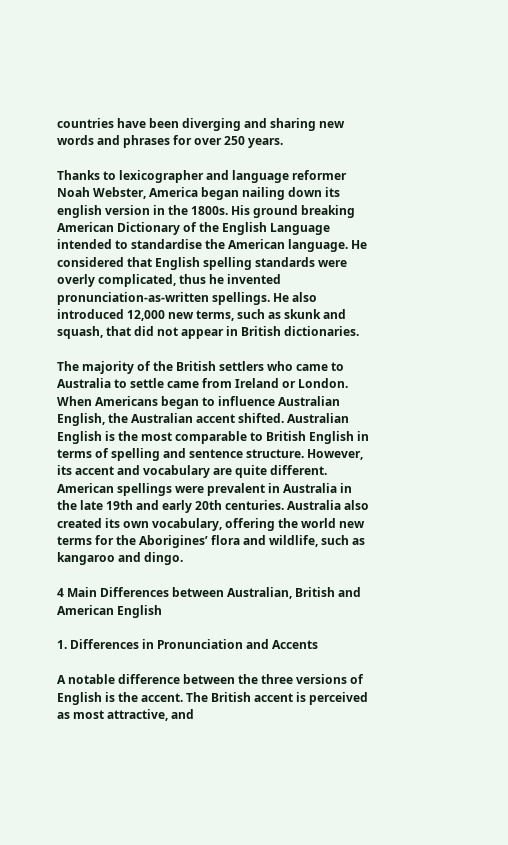countries have been diverging and sharing new words and phrases for over 250 years.

Thanks to lexicographer and language reformer Noah Webster, America began nailing down its english version in the 1800s. His ground breaking American Dictionary of the English Language intended to standardise the American language. He considered that English spelling standards were overly complicated, thus he invented pronunciation-as-written spellings. He also introduced 12,000 new terms, such as skunk and squash, that did not appear in British dictionaries.

The majority of the British settlers who came to Australia to settle came from Ireland or London. When Americans began to influence Australian English, the Australian accent shifted. Australian English is the most comparable to British English in terms of spelling and sentence structure. However, its accent and vocabulary are quite different. American spellings were prevalent in Australia in the late 19th and early 20th centuries. Australia also created its own vocabulary, offering the world new terms for the Aborigines’ flora and wildlife, such as kangaroo and dingo.

4 Main Differences between Australian, British and American English

1. Differences in Pronunciation and Accents

A notable difference between the three versions of English is the accent. The British accent is perceived as most attractive, and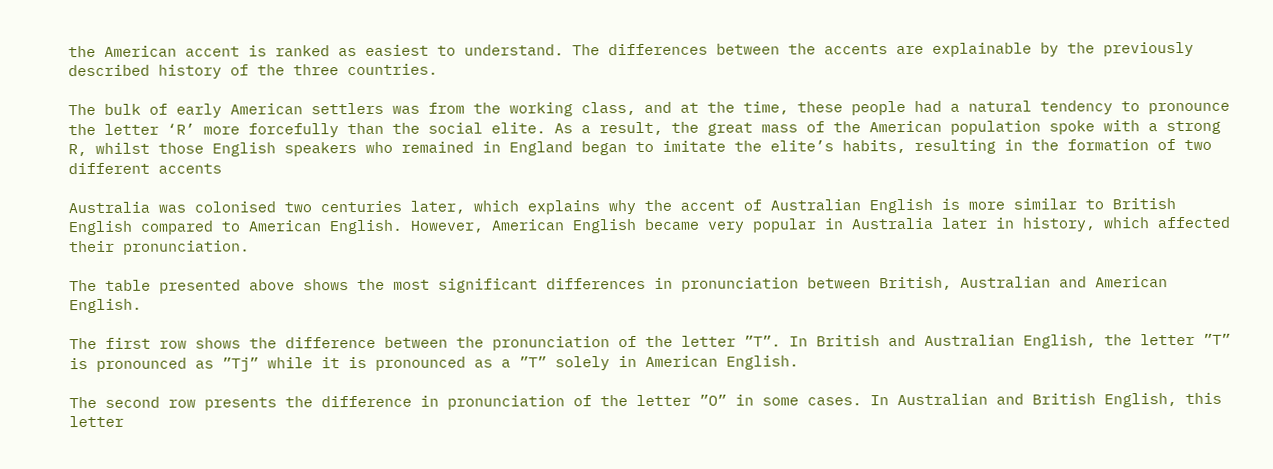the American accent is ranked as easiest to understand. The differences between the accents are explainable by the previously described history of the three countries.

The bulk of early American settlers was from the working class, and at the time, these people had a natural tendency to pronounce the letter ‘R’ more forcefully than the social elite. As a result, the great mass of the American population spoke with a strong R, whilst those English speakers who remained in England began to imitate the elite’s habits, resulting in the formation of two different accents

Australia was colonised two centuries later, which explains why the accent of Australian English is more similar to British English compared to American English. However, American English became very popular in Australia later in history, which affected their pronunciation.

The table presented above shows the most significant differences in pronunciation between British, Australian and American English.

The first row shows the difference between the pronunciation of the letter ”T”. In British and Australian English, the letter ”T” is pronounced as ”Tj” while it is pronounced as a ”T” solely in American English.

The second row presents the difference in pronunciation of the letter ”O” in some cases. In Australian and British English, this letter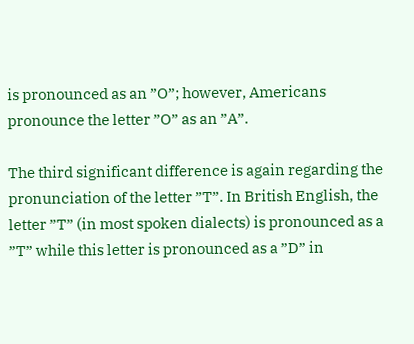is pronounced as an ”O”; however, Americans pronounce the letter ”O” as an ”A”.

The third significant difference is again regarding the pronunciation of the letter ”T”. In British English, the letter ”T” (in most spoken dialects) is pronounced as a ”T” while this letter is pronounced as a ”D” in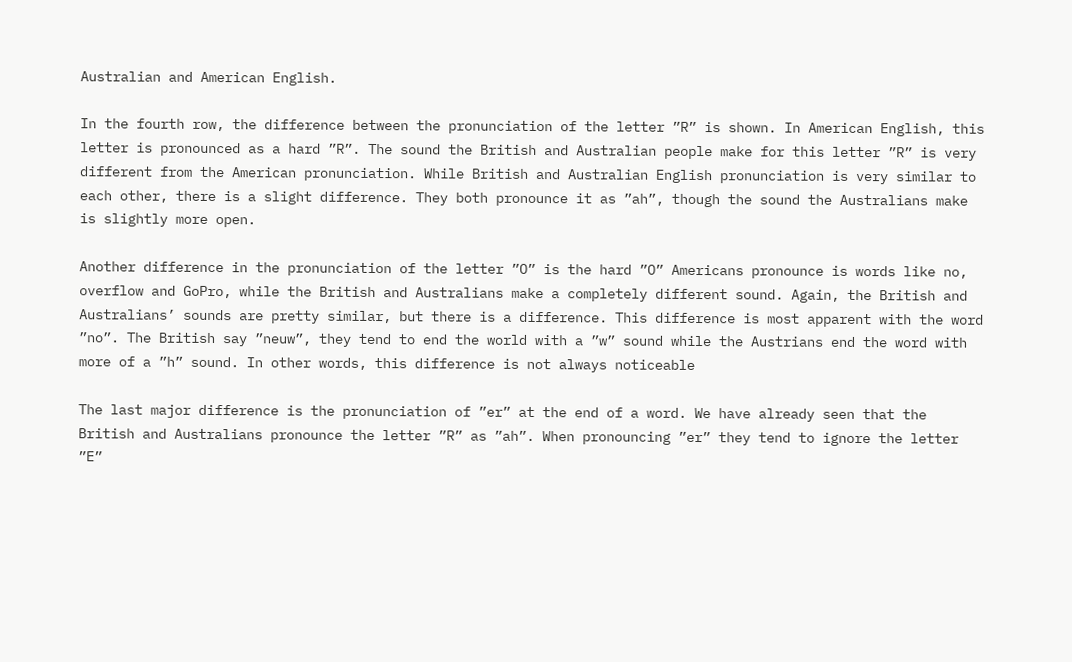Australian and American English.

In the fourth row, the difference between the pronunciation of the letter ”R” is shown. In American English, this letter is pronounced as a hard ”R”. The sound the British and Australian people make for this letter ”R” is very different from the American pronunciation. While British and Australian English pronunciation is very similar to each other, there is a slight difference. They both pronounce it as ”ah”, though the sound the Australians make is slightly more open.

Another difference in the pronunciation of the letter ”O” is the hard ”O” Americans pronounce is words like no, overflow and GoPro, while the British and Australians make a completely different sound. Again, the British and Australians’ sounds are pretty similar, but there is a difference. This difference is most apparent with the word ”no”. The British say ”neuw”, they tend to end the world with a ”w” sound while the Austrians end the word with more of a ”h” sound. In other words, this difference is not always noticeable

The last major difference is the pronunciation of ”er” at the end of a word. We have already seen that the British and Australians pronounce the letter ”R” as ”ah”. When pronouncing ”er” they tend to ignore the letter ”E”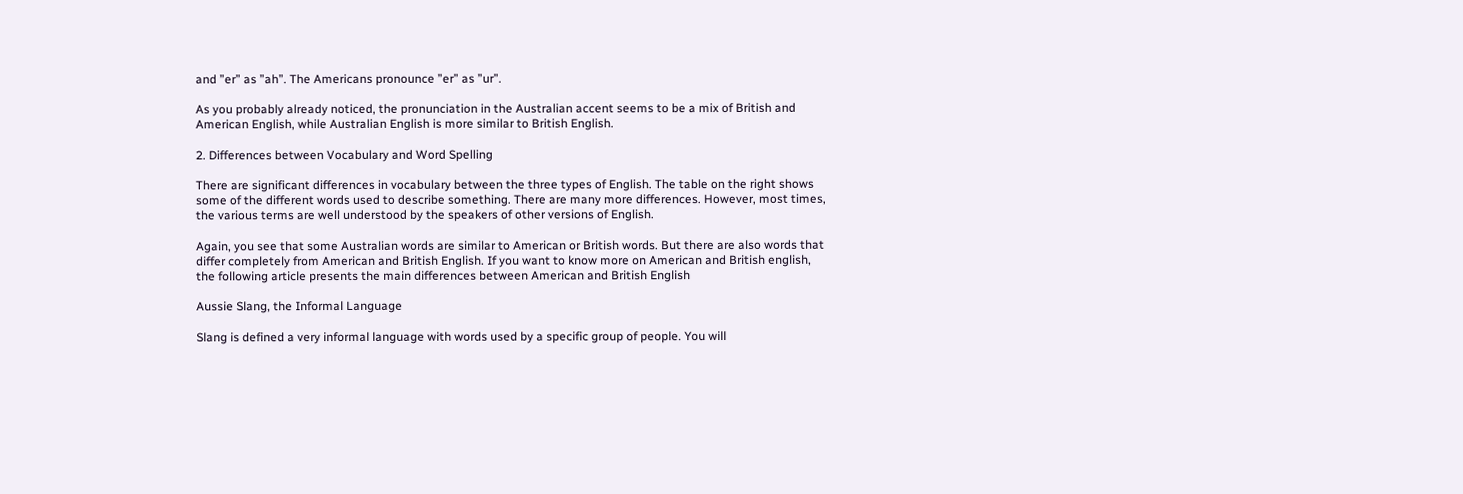and ”er” as ”ah”. The Americans pronounce ”er” as ”ur”.

As you probably already noticed, the pronunciation in the Australian accent seems to be a mix of British and American English, while Australian English is more similar to British English.

2. Differences between Vocabulary and Word Spelling

There are significant differences in vocabulary between the three types of English. The table on the right shows some of the different words used to describe something. There are many more differences. However, most times, the various terms are well understood by the speakers of other versions of English.

Again, you see that some Australian words are similar to American or British words. But there are also words that differ completely from American and British English. If you want to know more on American and British english, the following article presents the main differences between American and British English

Aussie Slang, the Informal Language

Slang is defined a very informal language with words used by a specific group of people. You will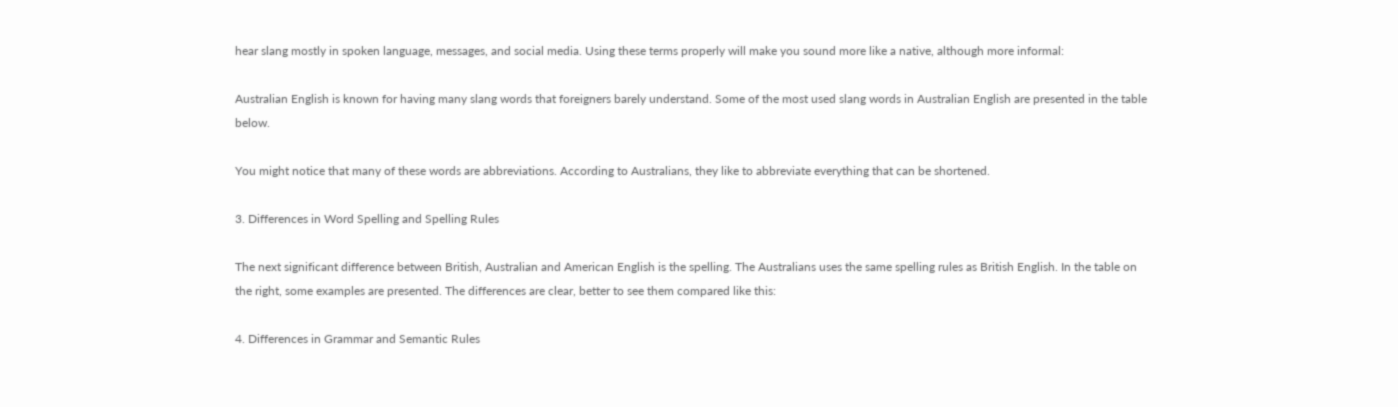hear slang mostly in spoken language, messages, and social media. Using these terms properly will make you sound more like a native, although more informal:

Australian English is known for having many slang words that foreigners barely understand. Some of the most used slang words in Australian English are presented in the table below.

You might notice that many of these words are abbreviations. According to Australians, they like to abbreviate everything that can be shortened.

3. Differences in Word Spelling and Spelling Rules

The next significant difference between British, Australian and American English is the spelling. The Australians uses the same spelling rules as British English. In the table on the right, some examples are presented. The differences are clear, better to see them compared like this:

4. Differences in Grammar and Semantic Rules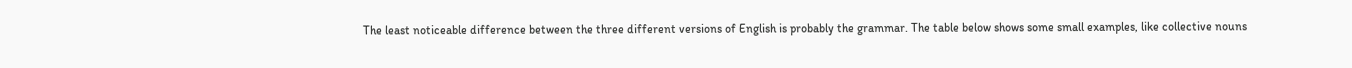The least noticeable difference between the three different versions of English is probably the grammar. The table below shows some small examples, like collective nouns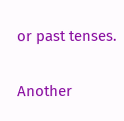or past tenses.

Another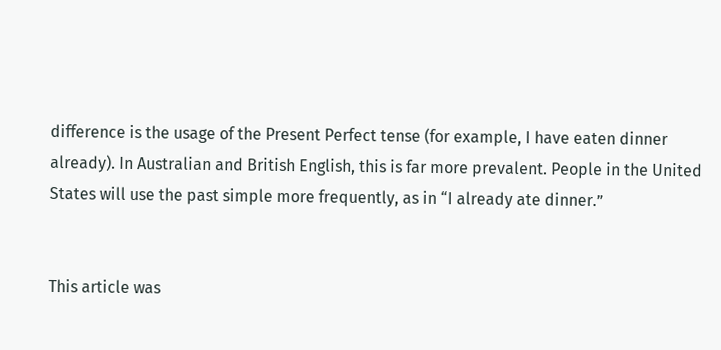difference is the usage of the Present Perfect tense (for example, I have eaten dinner already). In Australian and British English, this is far more prevalent. People in the United States will use the past simple more frequently, as in “I already ate dinner.”


This article was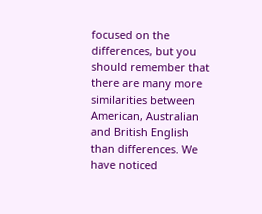focused on the differences, but you should remember that there are many more similarities between American, Australian and British English than differences. We have noticed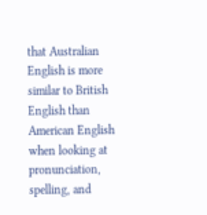that Australian English is more similar to British English than American English when looking at pronunciation, spelling, and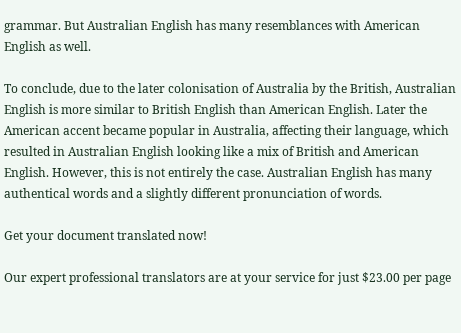grammar. But Australian English has many resemblances with American English as well.

To conclude, due to the later colonisation of Australia by the British, Australian English is more similar to British English than American English. Later the American accent became popular in Australia, affecting their language, which resulted in Australian English looking like a mix of British and American English. However, this is not entirely the case. Australian English has many authentical words and a slightly different pronunciation of words.

Get your document translated now!

Our expert professional translators are at your service for just $23.00 per page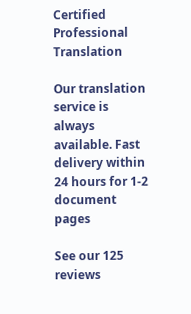Certified Professional Translation

Our translation service is always available. Fast delivery within 24 hours for 1-2 document pages

See our 125 reviews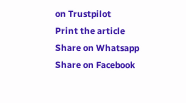on Trustpilot
Print the article
Share on Whatsapp
Share on Facebook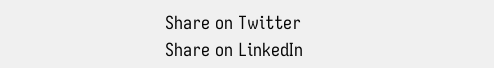Share on Twitter
Share on LinkedIn